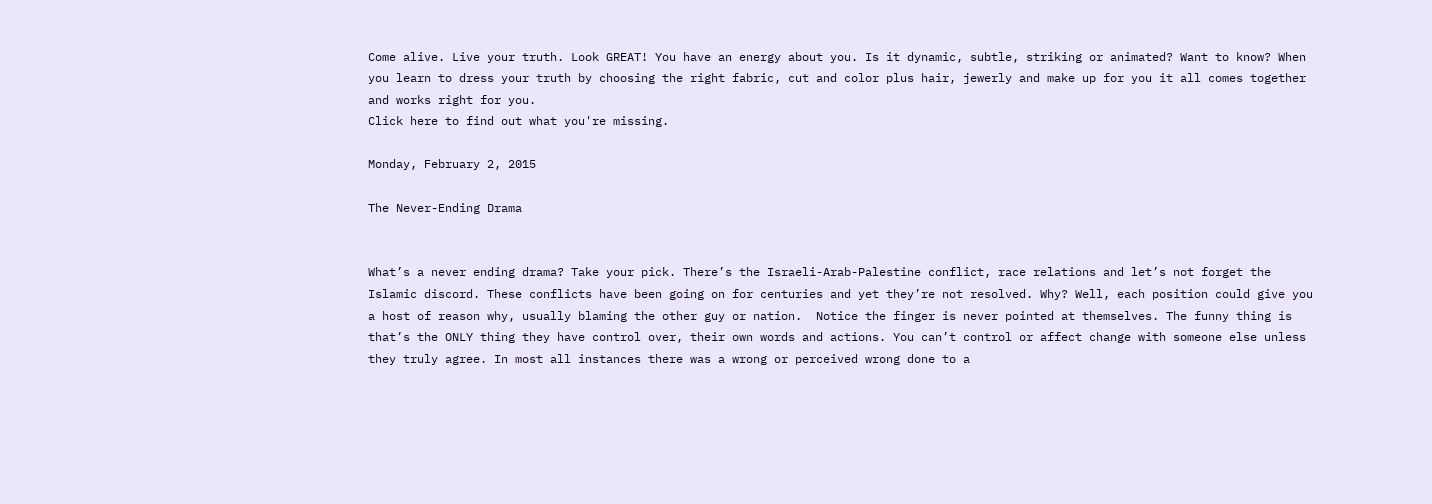Come alive. Live your truth. Look GREAT! You have an energy about you. Is it dynamic, subtle, striking or animated? Want to know? When you learn to dress your truth by choosing the right fabric, cut and color plus hair, jewerly and make up for you it all comes together and works right for you.
Click here to find out what you're missing.

Monday, February 2, 2015

The Never-Ending Drama


What’s a never ending drama? Take your pick. There’s the Israeli-Arab-Palestine conflict, race relations and let’s not forget the Islamic discord. These conflicts have been going on for centuries and yet they’re not resolved. Why? Well, each position could give you a host of reason why, usually blaming the other guy or nation.  Notice the finger is never pointed at themselves. The funny thing is that’s the ONLY thing they have control over, their own words and actions. You can’t control or affect change with someone else unless they truly agree. In most all instances there was a wrong or perceived wrong done to a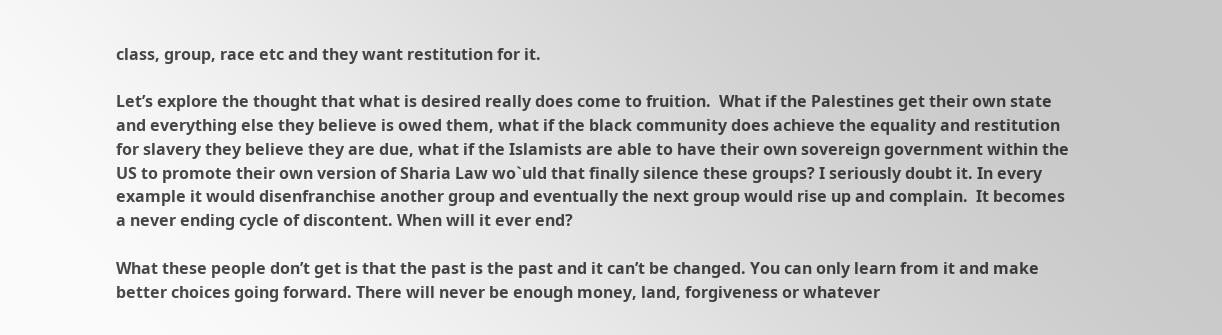class, group, race etc and they want restitution for it.

Let’s explore the thought that what is desired really does come to fruition.  What if the Palestines get their own state and everything else they believe is owed them, what if the black community does achieve the equality and restitution for slavery they believe they are due, what if the Islamists are able to have their own sovereign government within the US to promote their own version of Sharia Law wo`uld that finally silence these groups? I seriously doubt it. In every example it would disenfranchise another group and eventually the next group would rise up and complain.  It becomes a never ending cycle of discontent. When will it ever end?

What these people don’t get is that the past is the past and it can’t be changed. You can only learn from it and make better choices going forward. There will never be enough money, land, forgiveness or whatever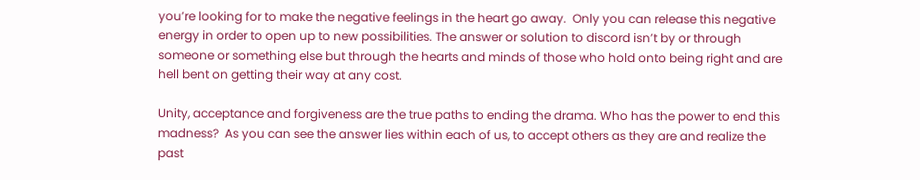you’re looking for to make the negative feelings in the heart go away.  Only you can release this negative energy in order to open up to new possibilities. The answer or solution to discord isn’t by or through someone or something else but through the hearts and minds of those who hold onto being right and are hell bent on getting their way at any cost.

Unity, acceptance and forgiveness are the true paths to ending the drama. Who has the power to end this madness?  As you can see the answer lies within each of us, to accept others as they are and realize the past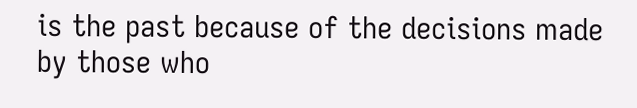is the past because of the decisions made by those who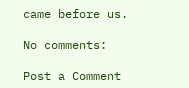came before us.

No comments:

Post a Comment